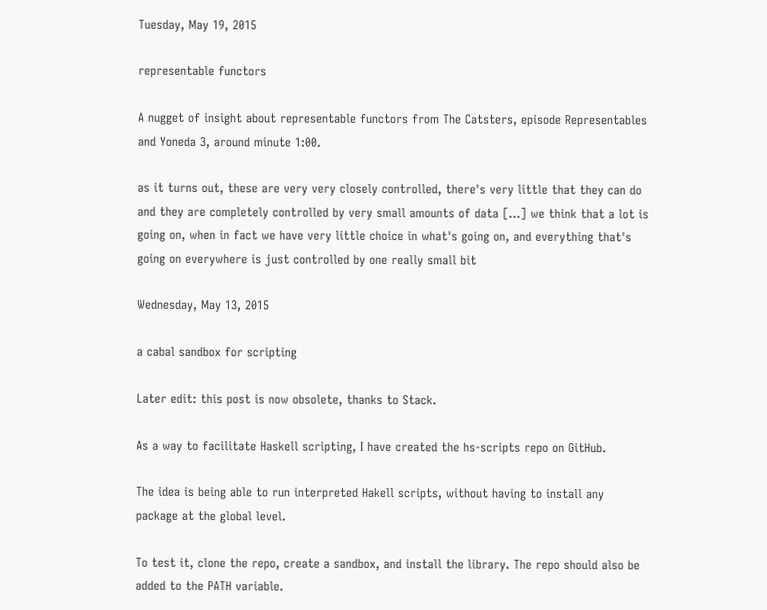Tuesday, May 19, 2015

representable functors

A nugget of insight about representable functors from The Catsters, episode Representables and Yoneda 3, around minute 1:00.

as it turns out, these are very very closely controlled, there's very little that they can do and they are completely controlled by very small amounts of data [...] we think that a lot is going on, when in fact we have very little choice in what's going on, and everything that's going on everywhere is just controlled by one really small bit

Wednesday, May 13, 2015

a cabal sandbox for scripting

Later edit: this post is now obsolete, thanks to Stack.

As a way to facilitate Haskell scripting, I have created the hs-scripts repo on GitHub.

The idea is being able to run interpreted Hakell scripts, without having to install any package at the global level.

To test it, clone the repo, create a sandbox, and install the library. The repo should also be added to the PATH variable.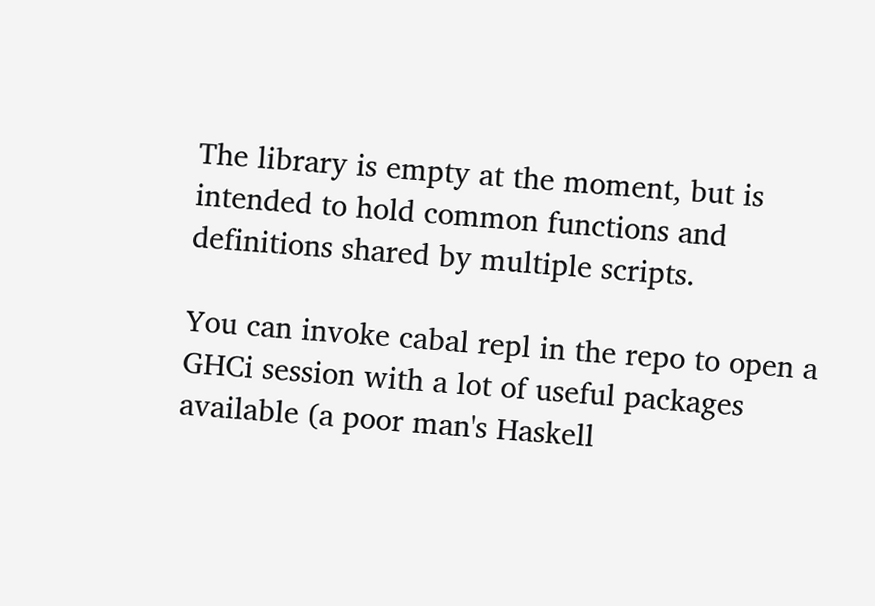The library is empty at the moment, but is intended to hold common functions and definitions shared by multiple scripts.

You can invoke cabal repl in the repo to open a GHCi session with a lot of useful packages available (a poor man's Haskell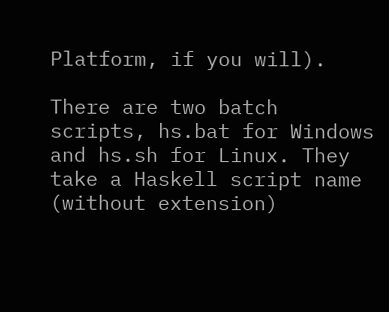Platform, if you will).

There are two batch scripts, hs.bat for Windows and hs.sh for Linux. They take a Haskell script name (without extension)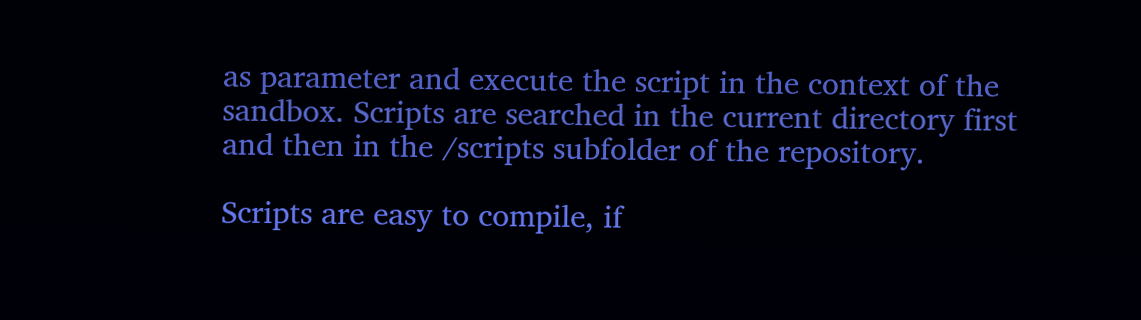as parameter and execute the script in the context of the sandbox. Scripts are searched in the current directory first and then in the /scripts subfolder of the repository.

Scripts are easy to compile, if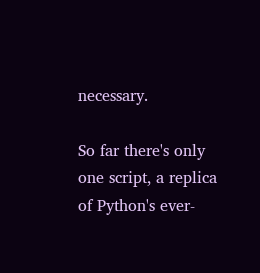necessary.

So far there's only one script, a replica of Python's ever-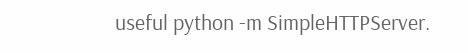useful python -m SimpleHTTPServer.